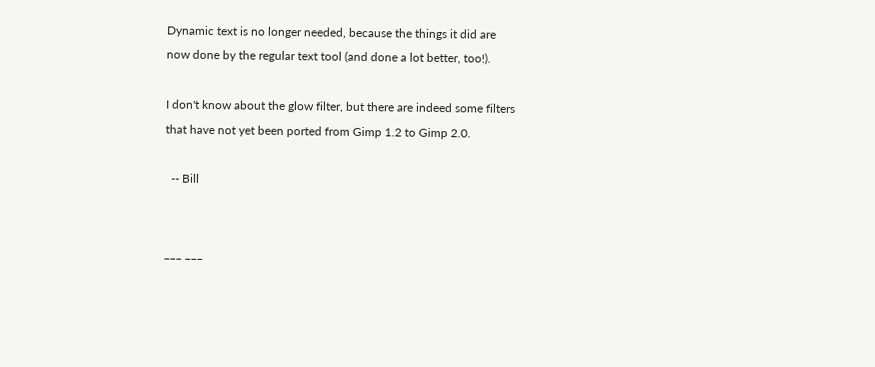Dynamic text is no longer needed, because the things it did are
now done by the regular text tool (and done a lot better, too!).

I don't know about the glow filter, but there are indeed some filters
that have not yet been ported from Gimp 1.2 to Gimp 2.0.

  -- Bill


___ ___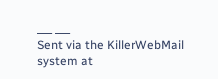___ ___
Sent via the KillerWebMail system at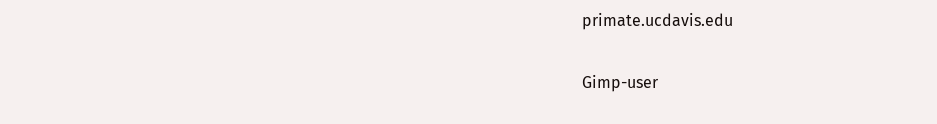primate.ucdavis.edu

Gimp-user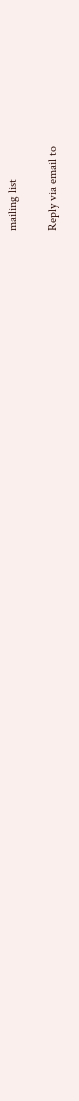mailing list

Reply via email to